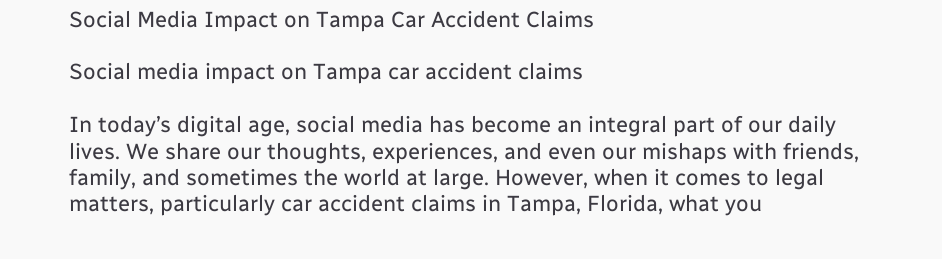Social Media Impact on Tampa Car Accident Claims

Social media impact on Tampa car accident claims

In today’s digital age, social media has become an integral part of our daily lives. We share our thoughts, experiences, and even our mishaps with friends, family, and sometimes the world at large. However, when it comes to legal matters, particularly car accident claims in Tampa, Florida, what you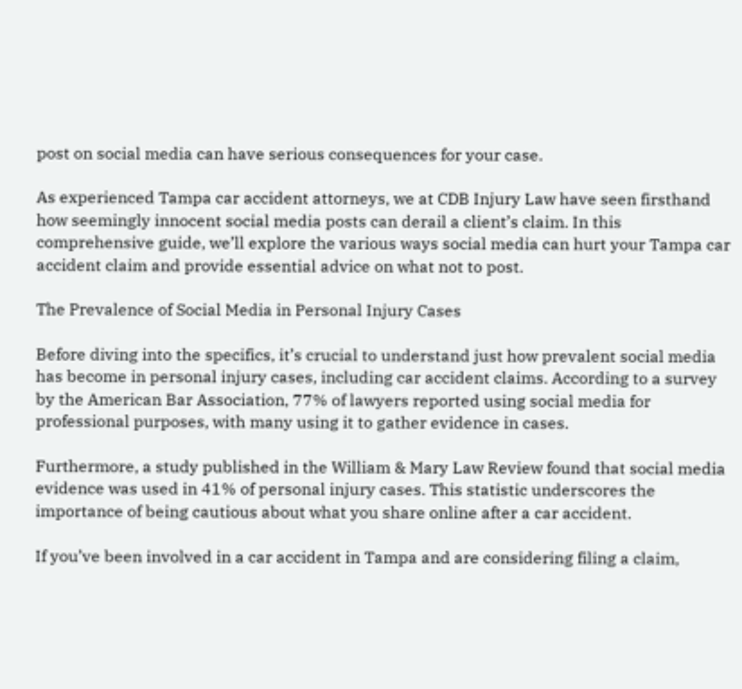post on social media can have serious consequences for your case.

As experienced Tampa car accident attorneys, we at CDB Injury Law have seen firsthand how seemingly innocent social media posts can derail a client’s claim. In this comprehensive guide, we’ll explore the various ways social media can hurt your Tampa car accident claim and provide essential advice on what not to post.

The Prevalence of Social Media in Personal Injury Cases

Before diving into the specifics, it’s crucial to understand just how prevalent social media has become in personal injury cases, including car accident claims. According to a survey by the American Bar Association, 77% of lawyers reported using social media for professional purposes, with many using it to gather evidence in cases.

Furthermore, a study published in the William & Mary Law Review found that social media evidence was used in 41% of personal injury cases. This statistic underscores the importance of being cautious about what you share online after a car accident.

If you’ve been involved in a car accident in Tampa and are considering filing a claim,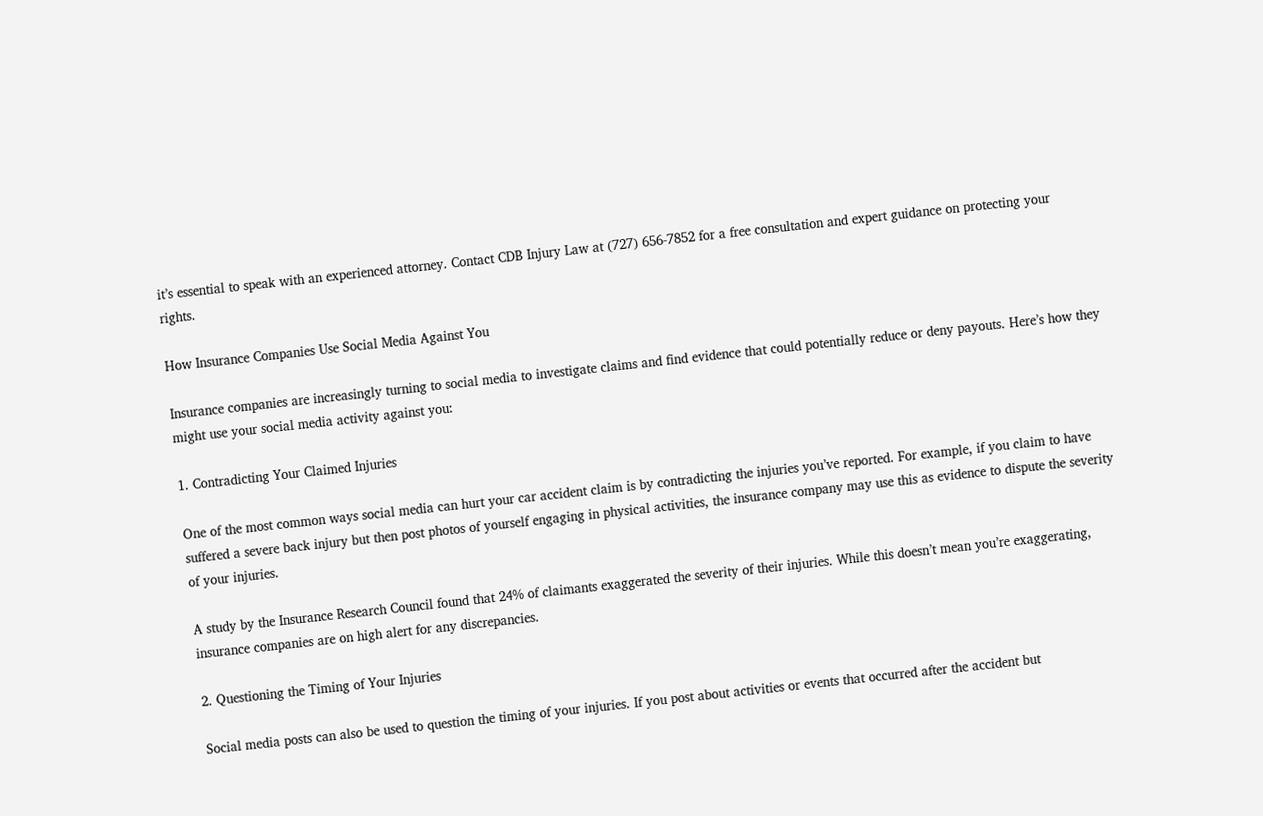it’s essential to speak with an experienced attorney. Contact CDB Injury Law at (727) 656-7852 for a free consultation and expert guidance on protecting your rights.

How Insurance Companies Use Social Media Against You

Insurance companies are increasingly turning to social media to investigate claims and find evidence that could potentially reduce or deny payouts. Here’s how they might use your social media activity against you:

1. Contradicting Your Claimed Injuries

One of the most common ways social media can hurt your car accident claim is by contradicting the injuries you’ve reported. For example, if you claim to have suffered a severe back injury but then post photos of yourself engaging in physical activities, the insurance company may use this as evidence to dispute the severity of your injuries.

A study by the Insurance Research Council found that 24% of claimants exaggerated the severity of their injuries. While this doesn’t mean you’re exaggerating, insurance companies are on high alert for any discrepancies.

2. Questioning the Timing of Your Injuries

Social media posts can also be used to question the timing of your injuries. If you post about activities or events that occurred after the accident but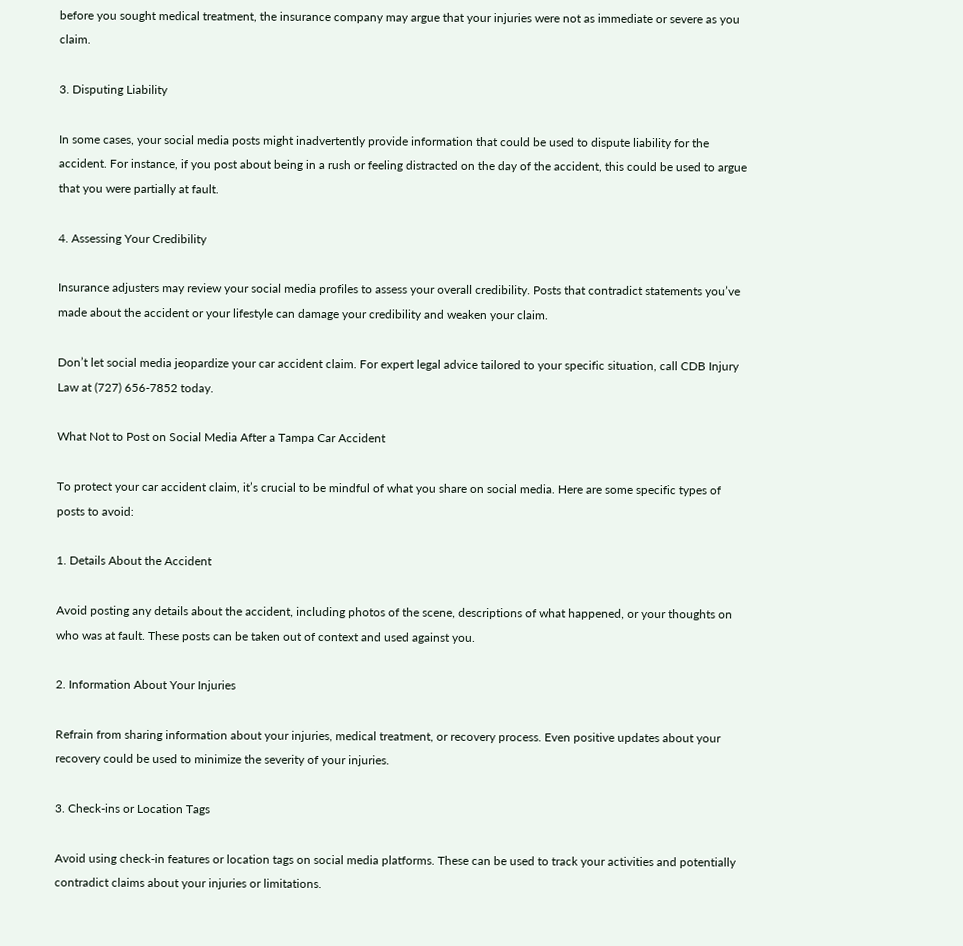before you sought medical treatment, the insurance company may argue that your injuries were not as immediate or severe as you claim.

3. Disputing Liability

In some cases, your social media posts might inadvertently provide information that could be used to dispute liability for the accident. For instance, if you post about being in a rush or feeling distracted on the day of the accident, this could be used to argue that you were partially at fault.

4. Assessing Your Credibility

Insurance adjusters may review your social media profiles to assess your overall credibility. Posts that contradict statements you’ve made about the accident or your lifestyle can damage your credibility and weaken your claim.

Don’t let social media jeopardize your car accident claim. For expert legal advice tailored to your specific situation, call CDB Injury Law at (727) 656-7852 today.

What Not to Post on Social Media After a Tampa Car Accident

To protect your car accident claim, it’s crucial to be mindful of what you share on social media. Here are some specific types of posts to avoid:

1. Details About the Accident

Avoid posting any details about the accident, including photos of the scene, descriptions of what happened, or your thoughts on who was at fault. These posts can be taken out of context and used against you.

2. Information About Your Injuries

Refrain from sharing information about your injuries, medical treatment, or recovery process. Even positive updates about your recovery could be used to minimize the severity of your injuries.

3. Check-ins or Location Tags

Avoid using check-in features or location tags on social media platforms. These can be used to track your activities and potentially contradict claims about your injuries or limitations.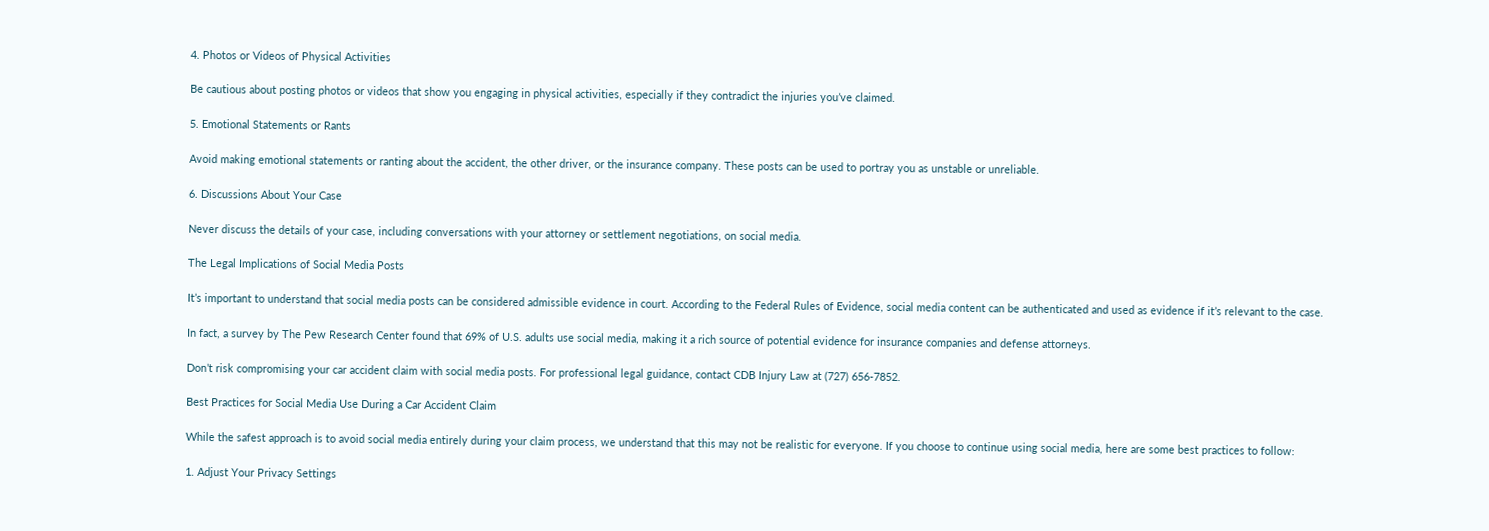4. Photos or Videos of Physical Activities

Be cautious about posting photos or videos that show you engaging in physical activities, especially if they contradict the injuries you’ve claimed.

5. Emotional Statements or Rants

Avoid making emotional statements or ranting about the accident, the other driver, or the insurance company. These posts can be used to portray you as unstable or unreliable.

6. Discussions About Your Case

Never discuss the details of your case, including conversations with your attorney or settlement negotiations, on social media.

The Legal Implications of Social Media Posts

It’s important to understand that social media posts can be considered admissible evidence in court. According to the Federal Rules of Evidence, social media content can be authenticated and used as evidence if it’s relevant to the case.

In fact, a survey by The Pew Research Center found that 69% of U.S. adults use social media, making it a rich source of potential evidence for insurance companies and defense attorneys.

Don’t risk compromising your car accident claim with social media posts. For professional legal guidance, contact CDB Injury Law at (727) 656-7852.

Best Practices for Social Media Use During a Car Accident Claim

While the safest approach is to avoid social media entirely during your claim process, we understand that this may not be realistic for everyone. If you choose to continue using social media, here are some best practices to follow:

1. Adjust Your Privacy Settings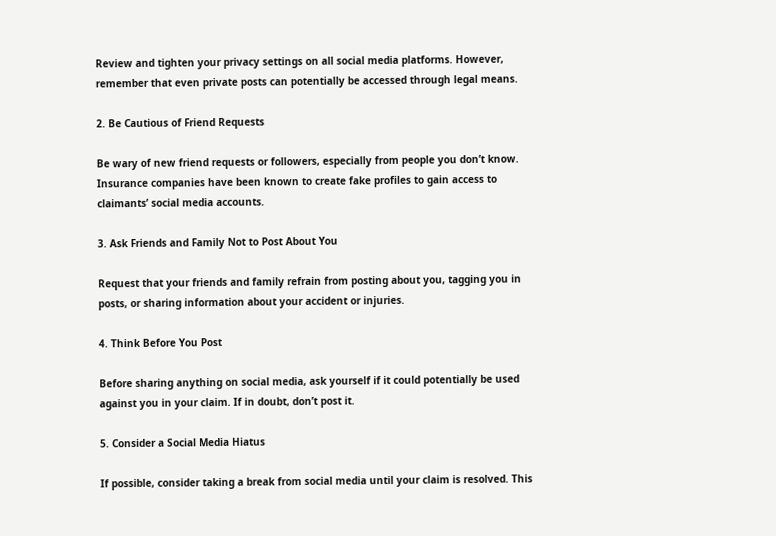Review and tighten your privacy settings on all social media platforms. However, remember that even private posts can potentially be accessed through legal means.

2. Be Cautious of Friend Requests

Be wary of new friend requests or followers, especially from people you don’t know. Insurance companies have been known to create fake profiles to gain access to claimants’ social media accounts.

3. Ask Friends and Family Not to Post About You

Request that your friends and family refrain from posting about you, tagging you in posts, or sharing information about your accident or injuries.

4. Think Before You Post

Before sharing anything on social media, ask yourself if it could potentially be used against you in your claim. If in doubt, don’t post it.

5. Consider a Social Media Hiatus

If possible, consider taking a break from social media until your claim is resolved. This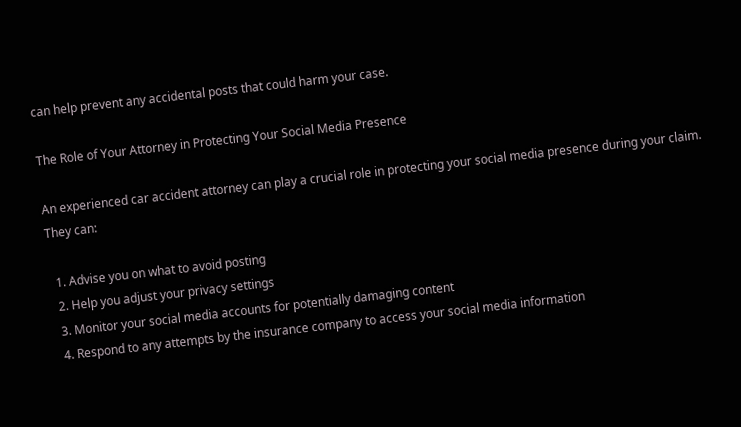can help prevent any accidental posts that could harm your case.

The Role of Your Attorney in Protecting Your Social Media Presence

An experienced car accident attorney can play a crucial role in protecting your social media presence during your claim. They can:

  1. Advise you on what to avoid posting
  2. Help you adjust your privacy settings
  3. Monitor your social media accounts for potentially damaging content
  4. Respond to any attempts by the insurance company to access your social media information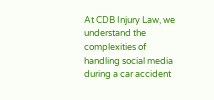At CDB Injury Law, we understand the complexities of handling social media during a car accident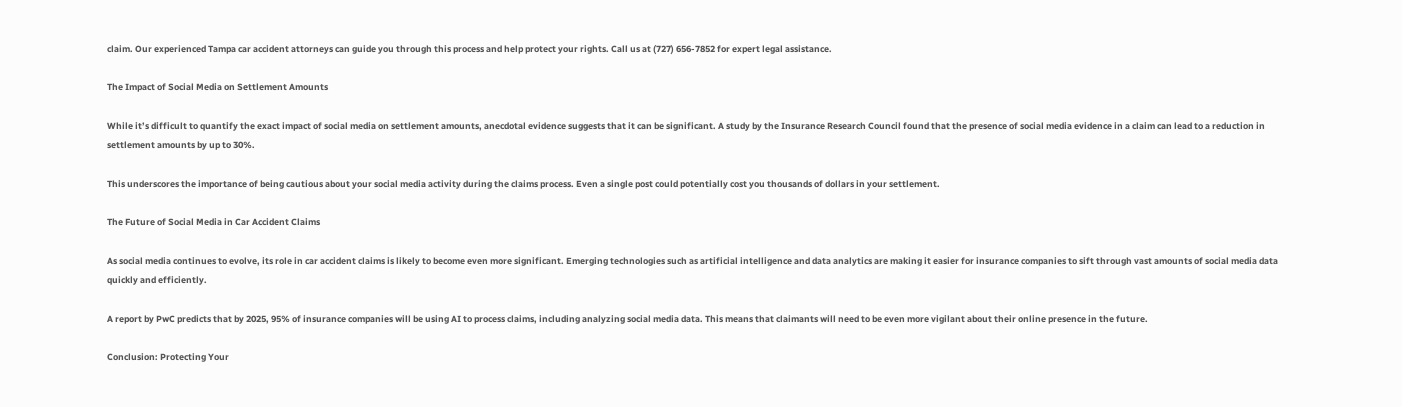claim. Our experienced Tampa car accident attorneys can guide you through this process and help protect your rights. Call us at (727) 656-7852 for expert legal assistance.

The Impact of Social Media on Settlement Amounts

While it’s difficult to quantify the exact impact of social media on settlement amounts, anecdotal evidence suggests that it can be significant. A study by the Insurance Research Council found that the presence of social media evidence in a claim can lead to a reduction in settlement amounts by up to 30%.

This underscores the importance of being cautious about your social media activity during the claims process. Even a single post could potentially cost you thousands of dollars in your settlement.

The Future of Social Media in Car Accident Claims

As social media continues to evolve, its role in car accident claims is likely to become even more significant. Emerging technologies such as artificial intelligence and data analytics are making it easier for insurance companies to sift through vast amounts of social media data quickly and efficiently.

A report by PwC predicts that by 2025, 95% of insurance companies will be using AI to process claims, including analyzing social media data. This means that claimants will need to be even more vigilant about their online presence in the future.

Conclusion: Protecting Your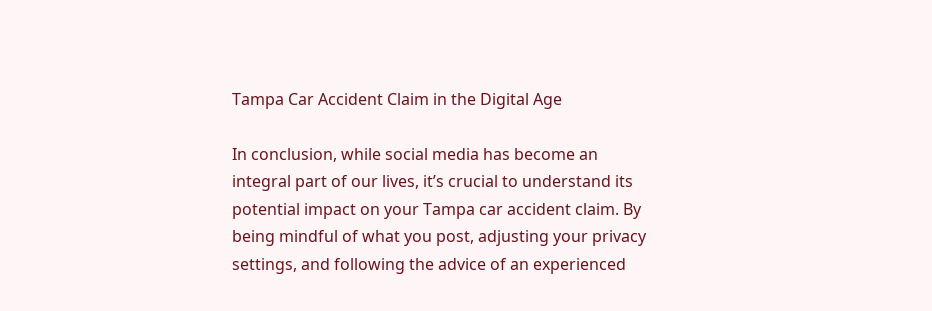Tampa Car Accident Claim in the Digital Age

In conclusion, while social media has become an integral part of our lives, it’s crucial to understand its potential impact on your Tampa car accident claim. By being mindful of what you post, adjusting your privacy settings, and following the advice of an experienced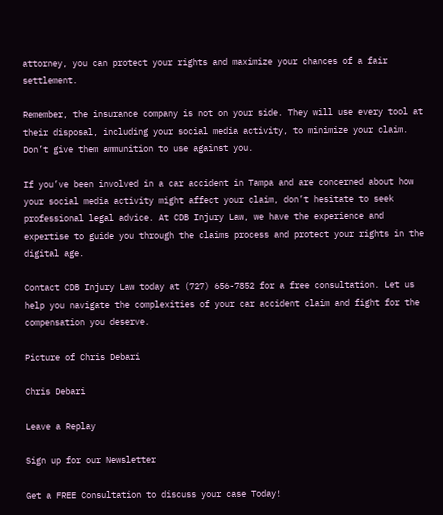attorney, you can protect your rights and maximize your chances of a fair settlement.

Remember, the insurance company is not on your side. They will use every tool at their disposal, including your social media activity, to minimize your claim. Don’t give them ammunition to use against you.

If you’ve been involved in a car accident in Tampa and are concerned about how your social media activity might affect your claim, don’t hesitate to seek professional legal advice. At CDB Injury Law, we have the experience and expertise to guide you through the claims process and protect your rights in the digital age.

Contact CDB Injury Law today at (727) 656-7852 for a free consultation. Let us help you navigate the complexities of your car accident claim and fight for the compensation you deserve.

Picture of Chris Debari

Chris Debari

Leave a Replay

Sign up for our Newsletter

Get a FREE Consultation to discuss your case Today!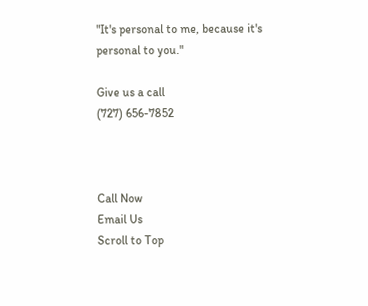"It's personal to me, because it's personal to you."

Give us a call
(727) 656-7852



Call Now
Email Us
Scroll to Top